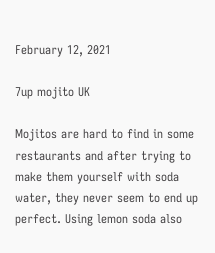February 12, 2021

7up mojito UK

Mojitos are hard to find in some restaurants and after trying to make them yourself with soda water, they never seem to end up perfect. Using lemon soda also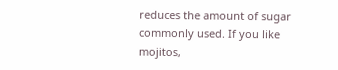reduces the amount of sugar commonly used. If you like mojitos,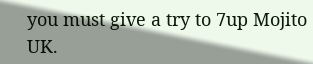you must give a try to 7up Mojito UK.